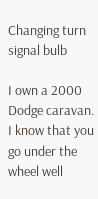Changing turn signal bulb

I own a 2000 Dodge caravan. I know that you go under the wheel well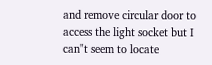and remove circular door to access the light socket but I can"t seem to locate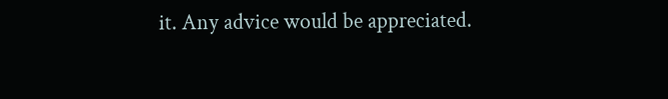it. Any advice would be appreciated.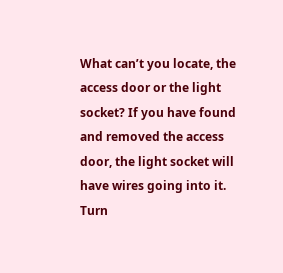What can’t you locate, the access door or the light socket? If you have found and removed the access door, the light socket will have wires going into it. Turn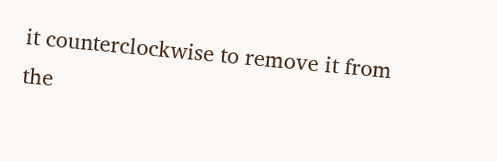it counterclockwise to remove it from the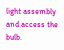light assembly and access the bulb.